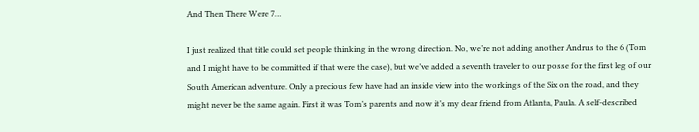And Then There Were 7…

I just realized that title could set people thinking in the wrong direction. No, we’re not adding another Andrus to the 6 (Tom and I might have to be committed if that were the case), but we’ve added a seventh traveler to our posse for the first leg of our South American adventure. Only a precious few have had an inside view into the workings of the Six on the road, and they might never be the same again. First it was Tom’s parents and now it’s my dear friend from Atlanta, Paula. A self-described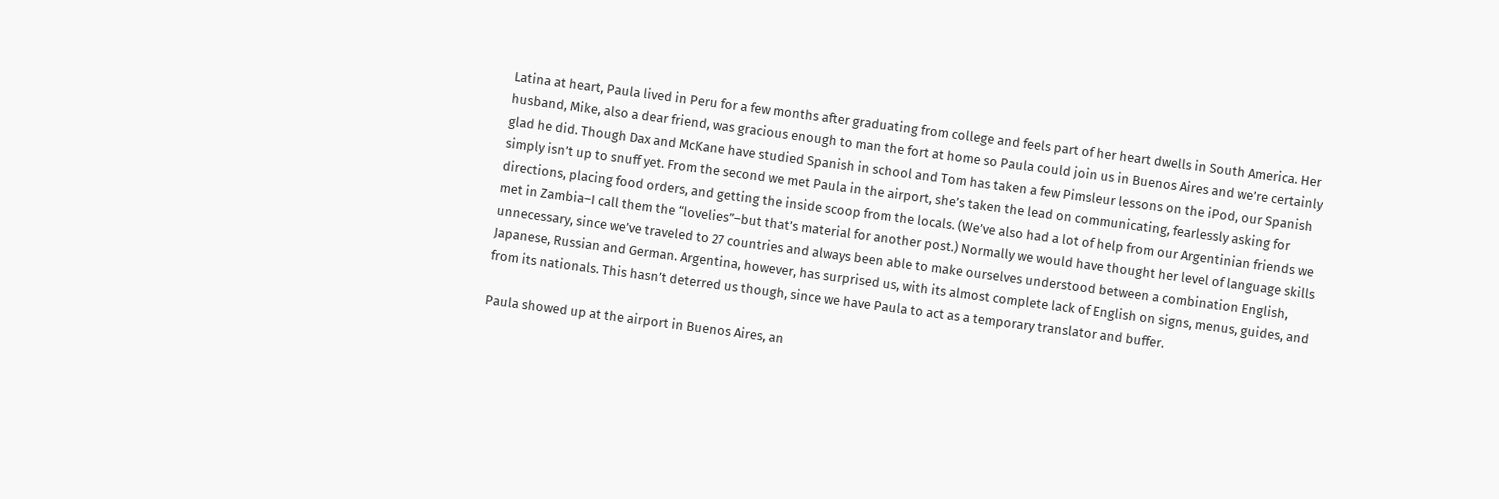Latina at heart, Paula lived in Peru for a few months after graduating from college and feels part of her heart dwells in South America. Her husband, Mike, also a dear friend, was gracious enough to man the fort at home so Paula could join us in Buenos Aires and we’re certainly glad he did. Though Dax and McKane have studied Spanish in school and Tom has taken a few Pimsleur lessons on the iPod, our Spanish simply isn’t up to snuff yet. From the second we met Paula in the airport, she’s taken the lead on communicating, fearlessly asking for directions, placing food orders, and getting the inside scoop from the locals. (We’ve also had a lot of help from our Argentinian friends we met in Zambia–I call them the “lovelies”–but that’s material for another post.) Normally we would have thought her level of language skills unnecessary, since we’ve traveled to 27 countries and always been able to make ourselves understood between a combination English, Japanese, Russian and German. Argentina, however, has surprised us, with its almost complete lack of English on signs, menus, guides, and from its nationals. This hasn’t deterred us though, since we have Paula to act as a temporary translator and buffer.

Paula showed up at the airport in Buenos Aires, an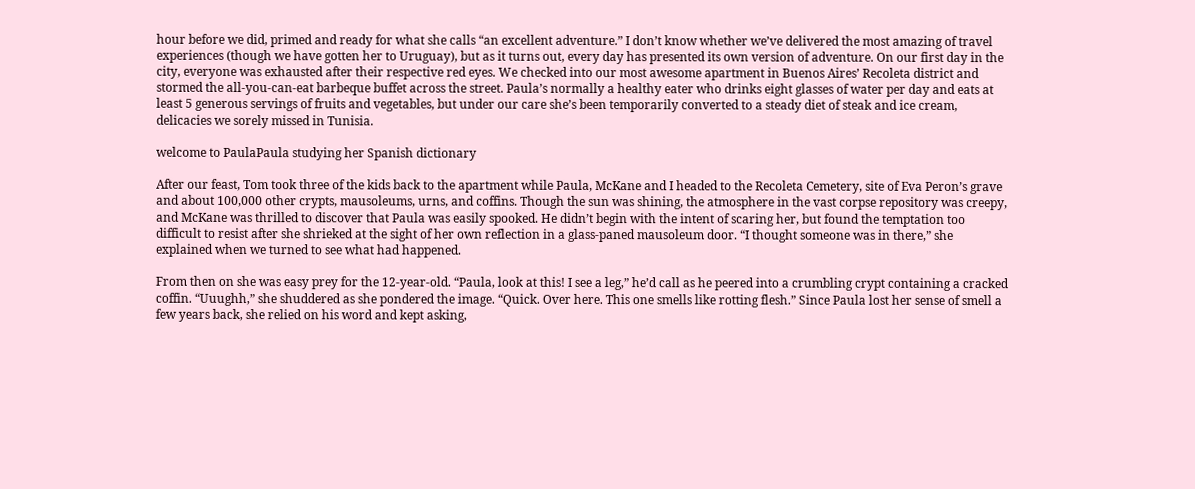hour before we did, primed and ready for what she calls “an excellent adventure.” I don’t know whether we’ve delivered the most amazing of travel experiences (though we have gotten her to Uruguay), but as it turns out, every day has presented its own version of adventure. On our first day in the city, everyone was exhausted after their respective red eyes. We checked into our most awesome apartment in Buenos Aires’ Recoleta district and stormed the all-you-can-eat barbeque buffet across the street. Paula’s normally a healthy eater who drinks eight glasses of water per day and eats at least 5 generous servings of fruits and vegetables, but under our care she’s been temporarily converted to a steady diet of steak and ice cream, delicacies we sorely missed in Tunisia.

welcome to PaulaPaula studying her Spanish dictionary

After our feast, Tom took three of the kids back to the apartment while Paula, McKane and I headed to the Recoleta Cemetery, site of Eva Peron’s grave and about 100,000 other crypts, mausoleums, urns, and coffins. Though the sun was shining, the atmosphere in the vast corpse repository was creepy, and McKane was thrilled to discover that Paula was easily spooked. He didn’t begin with the intent of scaring her, but found the temptation too difficult to resist after she shrieked at the sight of her own reflection in a glass-paned mausoleum door. “I thought someone was in there,” she explained when we turned to see what had happened.

From then on she was easy prey for the 12-year-old. “Paula, look at this! I see a leg,” he’d call as he peered into a crumbling crypt containing a cracked coffin. “Uuughh,” she shuddered as she pondered the image. “Quick. Over here. This one smells like rotting flesh.” Since Paula lost her sense of smell a few years back, she relied on his word and kept asking,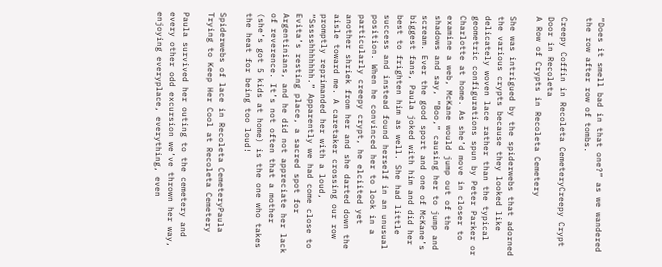“Does it smell bad in that one?” as we wandered the row after row of tombs.

Creepy Coffin in Recoleta CemeteryCreepy Crypt Door in Recoleta
A Row of Crypts in Recoleta Cemetery

She was intrigued by the spiderwebs that adorned the various crypts because they looked like delicately woven lace rather than the typical geometric configurations spun by Peter Parker or Charlotte at home. As she’d move in closer to examine a web, McKane would jump out of the shadows and say, “Boo,” causing her to jump and scream. Ever the good sport and one of McKane’s biggest fans, Paula joked with him and did her best to frighten him as well. She had little success and instead found herself in an unusual position. When he convinced her to look in a particularly creepy crypt, he elciited yet another shriek from her and she darted down the aisle toward me. A caretaker crossing our row promptly reprimanded her with a loud, “Ssssshhhhhhh.” Apparently we had come close to Evita’s resting place, a sacred spot for Argentinians, and he did not appreciate her lack of reverence. It’s not often that a mother (she’s got 5 kids at home) is the one who takes the heat for being too loud!

Spiderwebs of lace in Recoleta CemeteryPaula Trying to Keep Her Cool at Recoleta Cemetery

Paula survived her outing to the cemetery and every other odd excursion we’ve thrown her way, enjoying everyplace, everything, even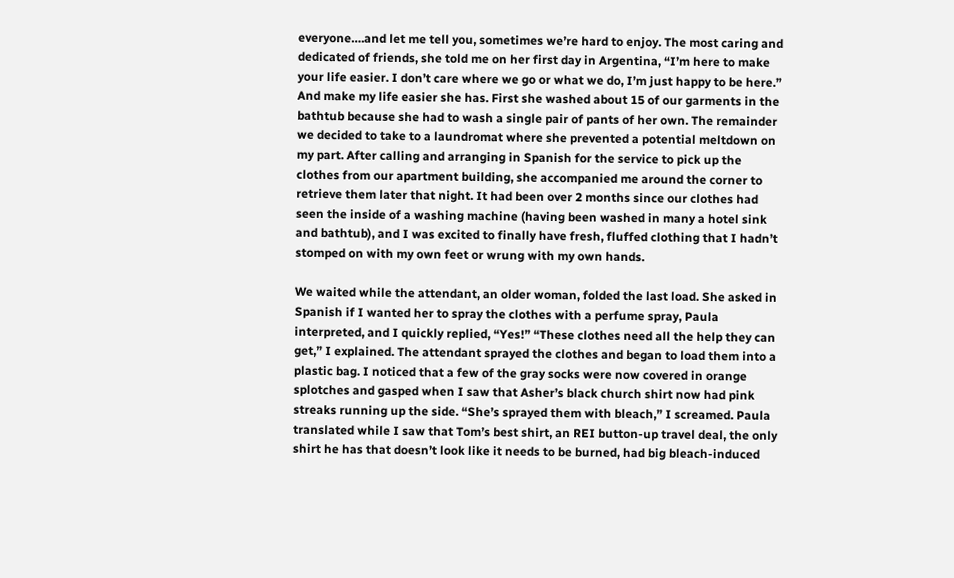everyone….and let me tell you, sometimes we’re hard to enjoy. The most caring and dedicated of friends, she told me on her first day in Argentina, “I’m here to make your life easier. I don’t care where we go or what we do, I’m just happy to be here.” And make my life easier she has. First she washed about 15 of our garments in the bathtub because she had to wash a single pair of pants of her own. The remainder we decided to take to a laundromat where she prevented a potential meltdown on my part. After calling and arranging in Spanish for the service to pick up the clothes from our apartment building, she accompanied me around the corner to retrieve them later that night. It had been over 2 months since our clothes had seen the inside of a washing machine (having been washed in many a hotel sink and bathtub), and I was excited to finally have fresh, fluffed clothing that I hadn’t stomped on with my own feet or wrung with my own hands.

We waited while the attendant, an older woman, folded the last load. She asked in Spanish if I wanted her to spray the clothes with a perfume spray, Paula interpreted, and I quickly replied, “Yes!” “These clothes need all the help they can get,” I explained. The attendant sprayed the clothes and began to load them into a plastic bag. I noticed that a few of the gray socks were now covered in orange splotches and gasped when I saw that Asher’s black church shirt now had pink streaks running up the side. “She’s sprayed them with bleach,” I screamed. Paula translated while I saw that Tom’s best shirt, an REI button-up travel deal, the only shirt he has that doesn’t look like it needs to be burned, had big bleach-induced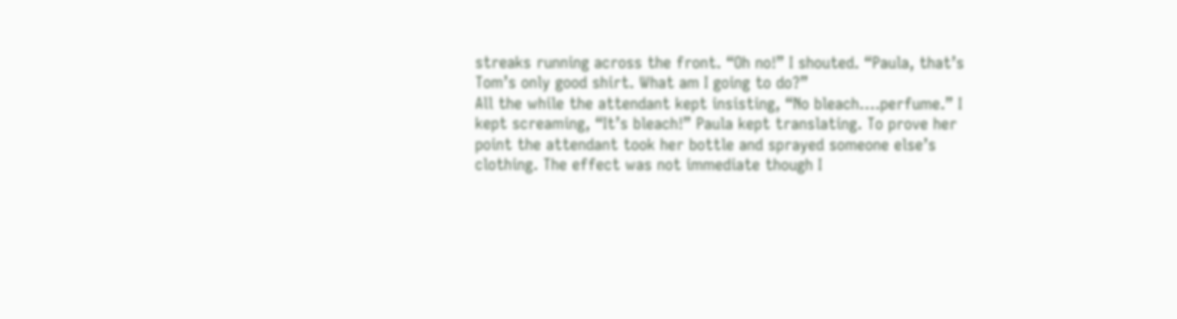streaks running across the front. “Oh no!” I shouted. “Paula, that’s Tom’s only good shirt. What am I going to do?”
All the while the attendant kept insisting, “No bleach….perfume.” I kept screaming, “It’s bleach!” Paula kept translating. To prove her point the attendant took her bottle and sprayed someone else’s clothing. The effect was not immediate though I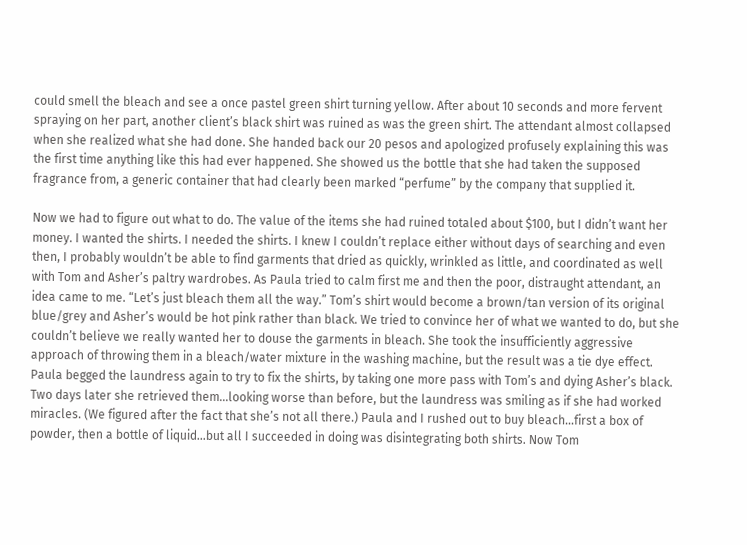could smell the bleach and see a once pastel green shirt turning yellow. After about 10 seconds and more fervent spraying on her part, another client’s black shirt was ruined as was the green shirt. The attendant almost collapsed when she realized what she had done. She handed back our 20 pesos and apologized profusely explaining this was the first time anything like this had ever happened. She showed us the bottle that she had taken the supposed fragrance from, a generic container that had clearly been marked “perfume” by the company that supplied it.

Now we had to figure out what to do. The value of the items she had ruined totaled about $100, but I didn’t want her money. I wanted the shirts. I needed the shirts. I knew I couldn’t replace either without days of searching and even then, I probably wouldn’t be able to find garments that dried as quickly, wrinkled as little, and coordinated as well with Tom and Asher’s paltry wardrobes. As Paula tried to calm first me and then the poor, distraught attendant, an idea came to me. “Let’s just bleach them all the way.” Tom’s shirt would become a brown/tan version of its original blue/grey and Asher’s would be hot pink rather than black. We tried to convince her of what we wanted to do, but she couldn’t believe we really wanted her to douse the garments in bleach. She took the insufficiently aggressive approach of throwing them in a bleach/water mixture in the washing machine, but the result was a tie dye effect. Paula begged the laundress again to try to fix the shirts, by taking one more pass with Tom’s and dying Asher’s black. Two days later she retrieved them…looking worse than before, but the laundress was smiling as if she had worked miracles. (We figured after the fact that she’s not all there.) Paula and I rushed out to buy bleach…first a box of powder, then a bottle of liquid…but all I succeeded in doing was disintegrating both shirts. Now Tom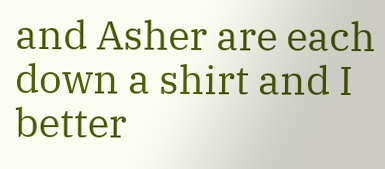and Asher are each down a shirt and I better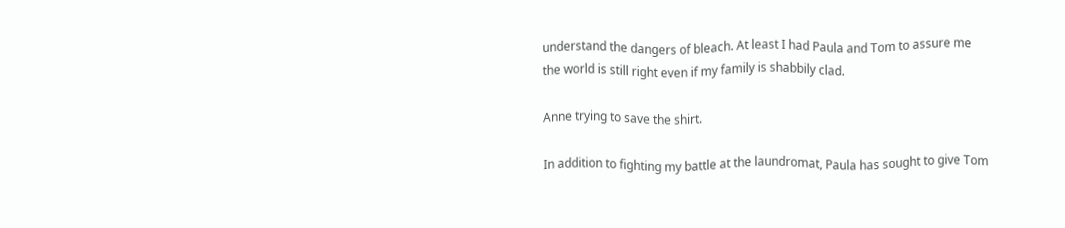understand the dangers of bleach. At least I had Paula and Tom to assure me the world is still right even if my family is shabbily clad.

Anne trying to save the shirt.

In addition to fighting my battle at the laundromat, Paula has sought to give Tom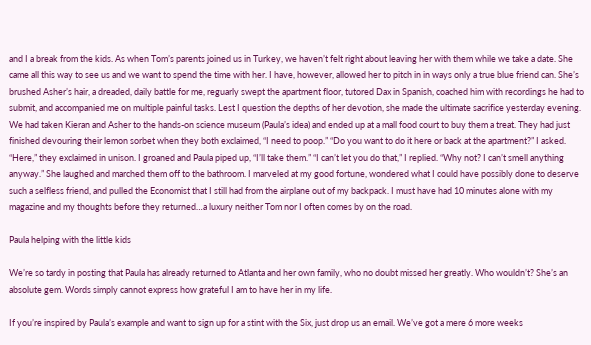and I a break from the kids. As when Tom’s parents joined us in Turkey, we haven’t felt right about leaving her with them while we take a date. She came all this way to see us and we want to spend the time with her. I have, however, allowed her to pitch in in ways only a true blue friend can. She’s brushed Asher’s hair, a dreaded, daily battle for me, reguarly swept the apartment floor, tutored Dax in Spanish, coached him with recordings he had to submit, and accompanied me on multiple painful tasks. Lest I question the depths of her devotion, she made the ultimate sacrifice yesterday evening. We had taken Kieran and Asher to the hands-on science museum (Paula’s idea) and ended up at a mall food court to buy them a treat. They had just finished devouring their lemon sorbet when they both exclaimed, “I need to poop.” “Do you want to do it here or back at the apartment?” I asked. “Here,” they exclaimed in unison. I groaned and Paula piped up, “I’ll take them.” “I can’t let you do that,” I replied. “Why not? I can’t smell anything anyway.” She laughed and marched them off to the bathroom. I marveled at my good fortune, wondered what I could have possibly done to deserve such a selfless friend, and pulled the Economist that I still had from the airplane out of my backpack. I must have had 10 minutes alone with my magazine and my thoughts before they returned…a luxury neither Tom nor I often comes by on the road.

Paula helping with the little kids

We’re so tardy in posting that Paula has already returned to Atlanta and her own family, who no doubt missed her greatly. Who wouldn’t? She’s an absolute gem. Words simply cannot express how grateful I am to have her in my life.

If you’re inspired by Paula’s example and want to sign up for a stint with the Six, just drop us an email. We’ve got a mere 6 more weeks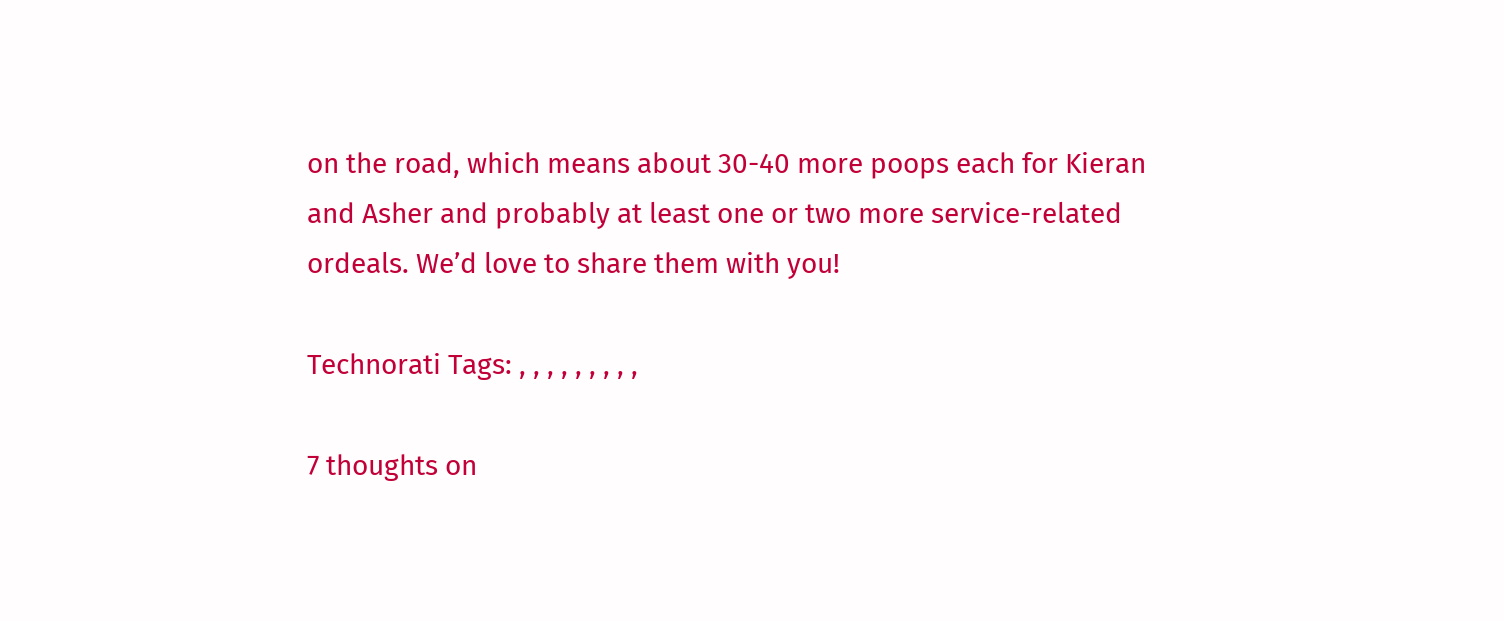on the road, which means about 30-40 more poops each for Kieran and Asher and probably at least one or two more service-related ordeals. We’d love to share them with you!

Technorati Tags: , , , , , , , , ,

7 thoughts on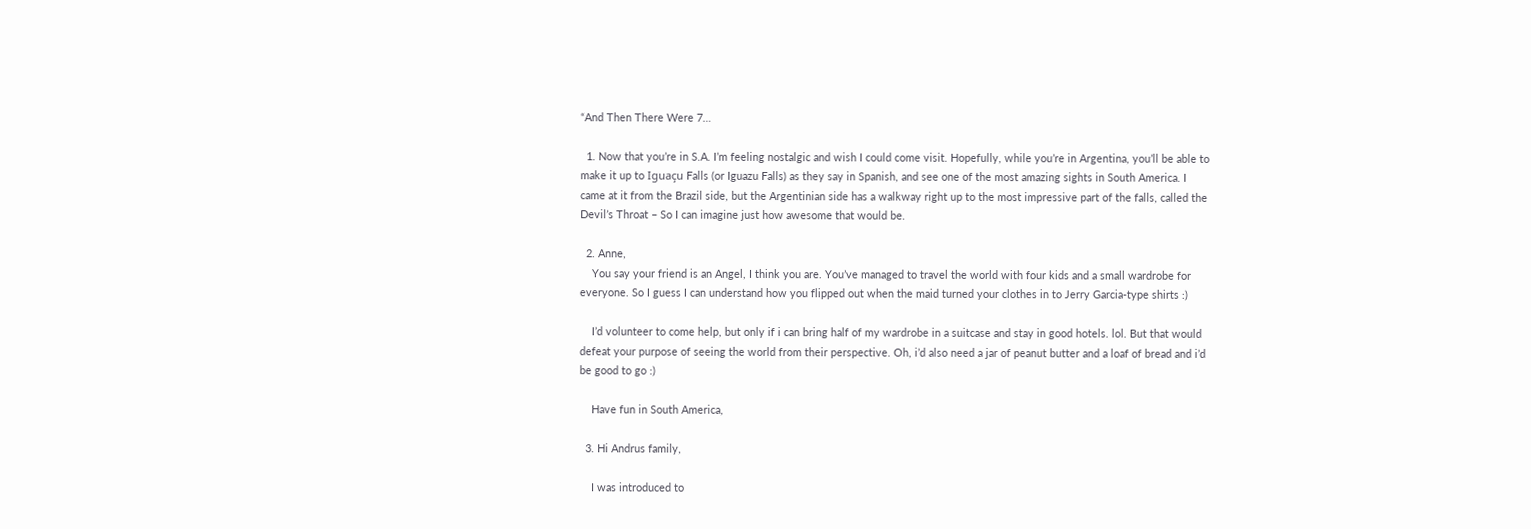“And Then There Were 7…

  1. Now that you’re in S.A. I’m feeling nostalgic and wish I could come visit. Hopefully, while you’re in Argentina, you’ll be able to make it up to Iguaçu Falls (or Iguazu Falls) as they say in Spanish, and see one of the most amazing sights in South America. I came at it from the Brazil side, but the Argentinian side has a walkway right up to the most impressive part of the falls, called the Devil’s Throat – So I can imagine just how awesome that would be.

  2. Anne,
    You say your friend is an Angel, I think you are. You’ve managed to travel the world with four kids and a small wardrobe for everyone. So I guess I can understand how you flipped out when the maid turned your clothes in to Jerry Garcia-type shirts :)

    I’d volunteer to come help, but only if i can bring half of my wardrobe in a suitcase and stay in good hotels. lol. But that would defeat your purpose of seeing the world from their perspective. Oh, i’d also need a jar of peanut butter and a loaf of bread and i’d be good to go :)

    Have fun in South America,

  3. Hi Andrus family,

    I was introduced to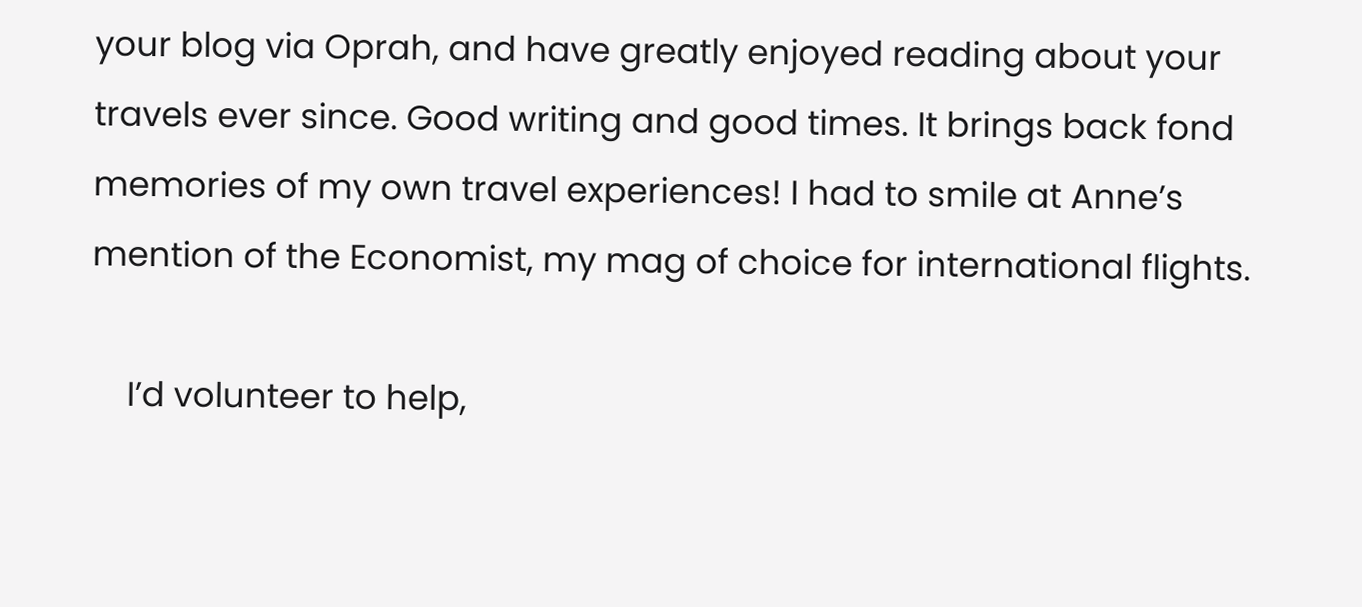your blog via Oprah, and have greatly enjoyed reading about your travels ever since. Good writing and good times. It brings back fond memories of my own travel experiences! I had to smile at Anne’s mention of the Economist, my mag of choice for international flights.

    I’d volunteer to help,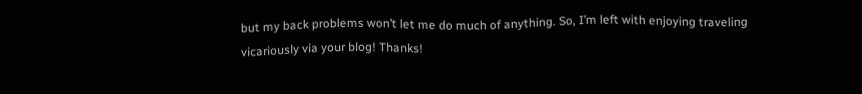but my back problems won’t let me do much of anything. So, I’m left with enjoying traveling vicariously via your blog! Thanks!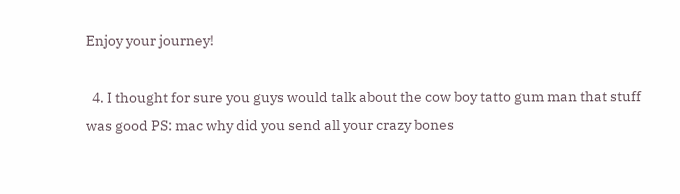Enjoy your journey!

  4. I thought for sure you guys would talk about the cow boy tatto gum man that stuff was good PS: mac why did you send all your crazy bones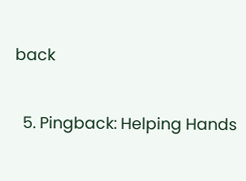back

  5. Pingback: Helping Hands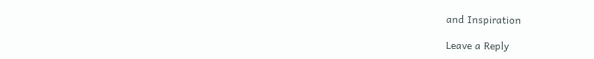and Inspiration

Leave a Reply